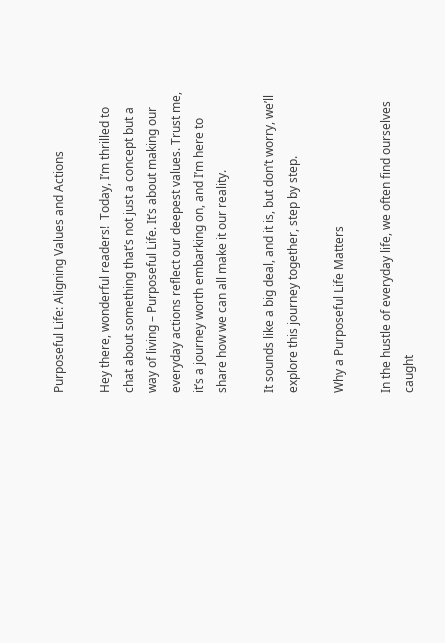Purposeful Life: Aligning Values and Actions

Hey there, wonderful readers!  Today, I’m thrilled to chat about something that’s not just a concept but a way of living – Purposeful Life. It’s about making our everyday actions reflect our deepest values. Trust me, it’s a journey worth embarking on, and I’m here to share how we can all make it our reality.

It sounds like a big deal, and it is, but don’t worry, we’ll explore this journey together, step by step.

Why a Purposeful Life Matters

In the hustle of everyday life, we often find ourselves caught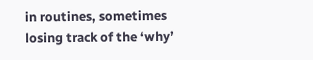in routines, sometimes losing track of the ‘why’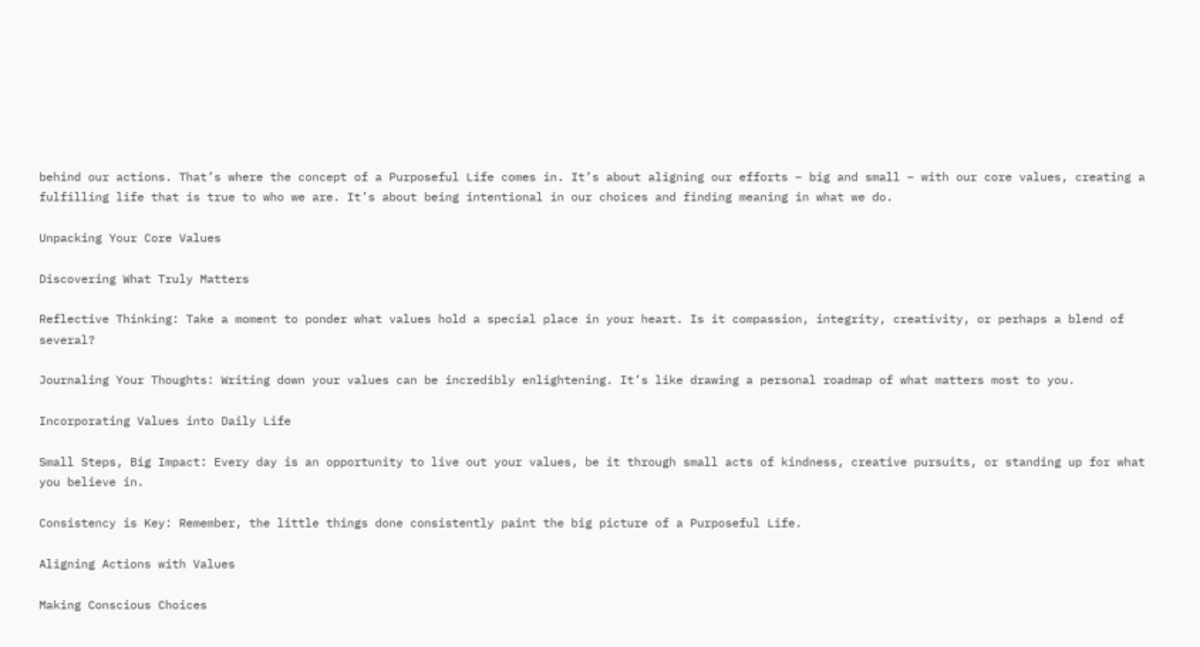behind our actions. That’s where the concept of a Purposeful Life comes in. It’s about aligning our efforts – big and small – with our core values, creating a fulfilling life that is true to who we are. It’s about being intentional in our choices and finding meaning in what we do.

Unpacking Your Core Values

Discovering What Truly Matters

Reflective Thinking: Take a moment to ponder what values hold a special place in your heart. Is it compassion, integrity, creativity, or perhaps a blend of several?

Journaling Your Thoughts: Writing down your values can be incredibly enlightening. It’s like drawing a personal roadmap of what matters most to you.

Incorporating Values into Daily Life

Small Steps, Big Impact: Every day is an opportunity to live out your values, be it through small acts of kindness, creative pursuits, or standing up for what you believe in.

Consistency is Key: Remember, the little things done consistently paint the big picture of a Purposeful Life.

Aligning Actions with Values

Making Conscious Choices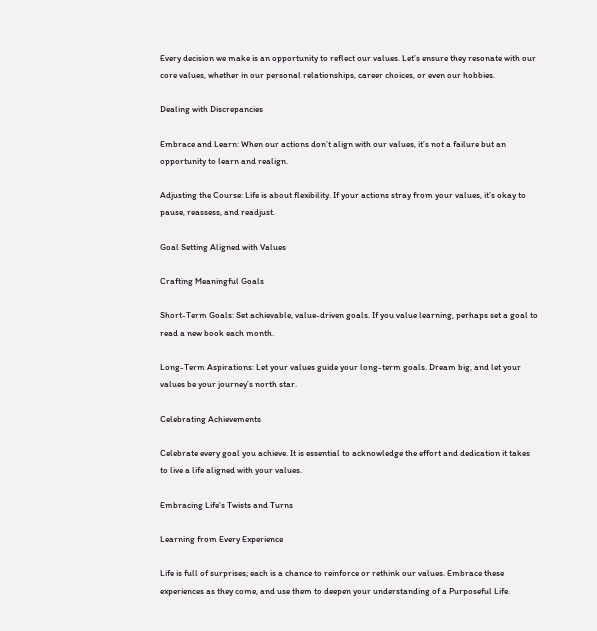Every decision we make is an opportunity to reflect our values. Let’s ensure they resonate with our core values, whether in our personal relationships, career choices, or even our hobbies.

Dealing with Discrepancies

Embrace and Learn: When our actions don’t align with our values, it’s not a failure but an opportunity to learn and realign.

Adjusting the Course: Life is about flexibility. If your actions stray from your values, it’s okay to pause, reassess, and readjust.

Goal Setting Aligned with Values

Crafting Meaningful Goals

Short-Term Goals: Set achievable, value-driven goals. If you value learning, perhaps set a goal to read a new book each month.

Long-Term Aspirations: Let your values guide your long-term goals. Dream big, and let your values be your journey’s north star.

Celebrating Achievements

Celebrate every goal you achieve. It is essential to acknowledge the effort and dedication it takes to live a life aligned with your values.

Embracing Life’s Twists and Turns

Learning from Every Experience

Life is full of surprises; each is a chance to reinforce or rethink our values. Embrace these experiences as they come, and use them to deepen your understanding of a Purposeful Life.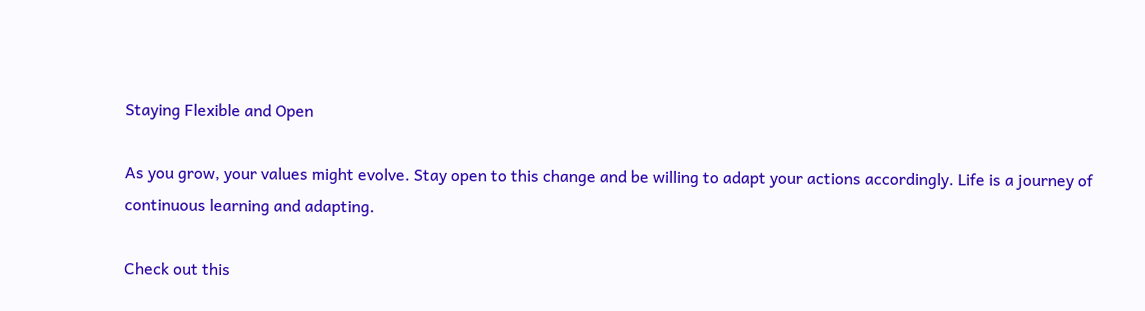Staying Flexible and Open

As you grow, your values might evolve. Stay open to this change and be willing to adapt your actions accordingly. Life is a journey of continuous learning and adapting.

Check out this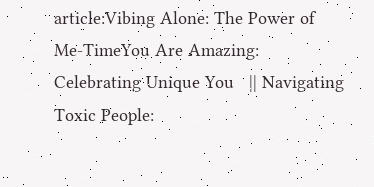article:Vibing Alone: The Power of Me-TimeYou Are Amazing: Celebrating Unique You   || Navigating Toxic People: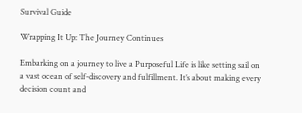Survival Guide

Wrapping It Up: The Journey Continues

Embarking on a journey to live a Purposeful Life is like setting sail on a vast ocean of self-discovery and fulfillment. It’s about making every decision count and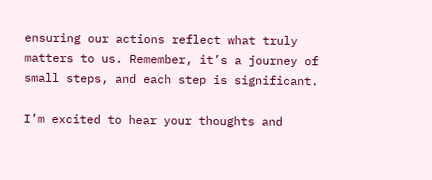ensuring our actions reflect what truly matters to us. Remember, it’s a journey of small steps, and each step is significant.

I’m excited to hear your thoughts and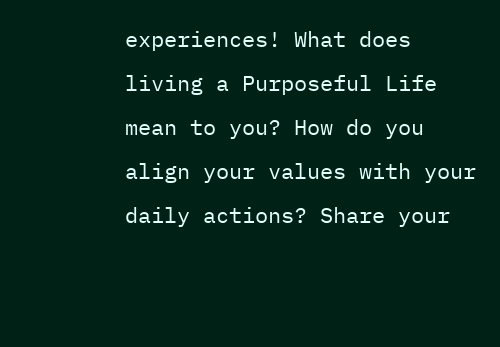experiences! What does living a Purposeful Life mean to you? How do you align your values with your daily actions? Share your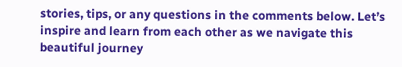stories, tips, or any questions in the comments below. Let’s inspire and learn from each other as we navigate this beautiful journey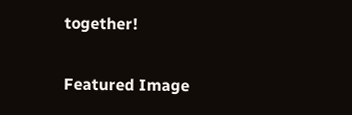together!

Featured Image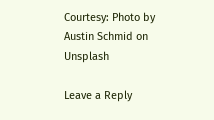Courtesy: Photo by Austin Schmid on Unsplash

Leave a Reply